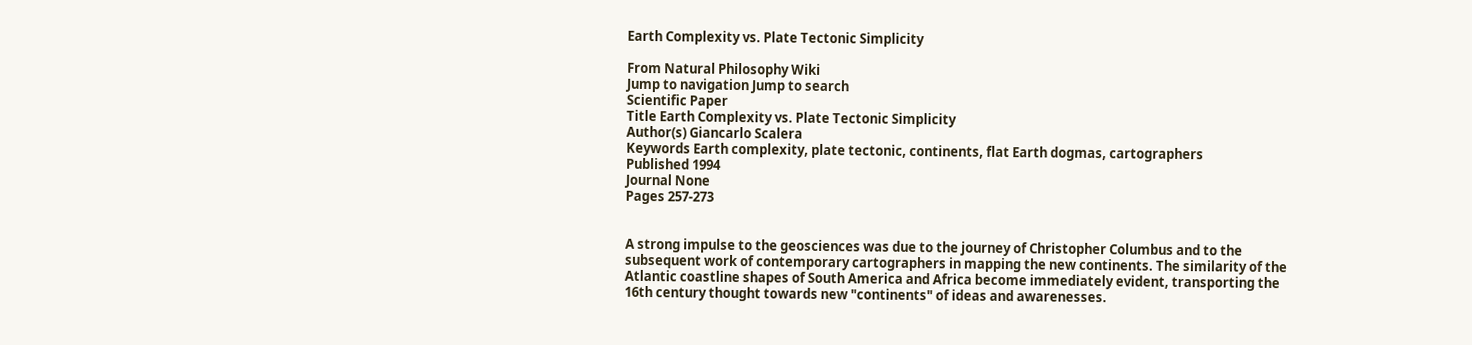Earth Complexity vs. Plate Tectonic Simplicity

From Natural Philosophy Wiki
Jump to navigation Jump to search
Scientific Paper
Title Earth Complexity vs. Plate Tectonic Simplicity
Author(s) Giancarlo Scalera
Keywords Earth complexity, plate tectonic, continents, flat Earth dogmas, cartographers
Published 1994
Journal None
Pages 257-273


A strong impulse to the geosciences was due to the journey of Christopher Columbus and to the subsequent work of contemporary cartographers in mapping the new continents. The similarity of the Atlantic coastline shapes of South America and Africa become immediately evident, transporting the 16th century thought towards new "continents" of ideas and awarenesses.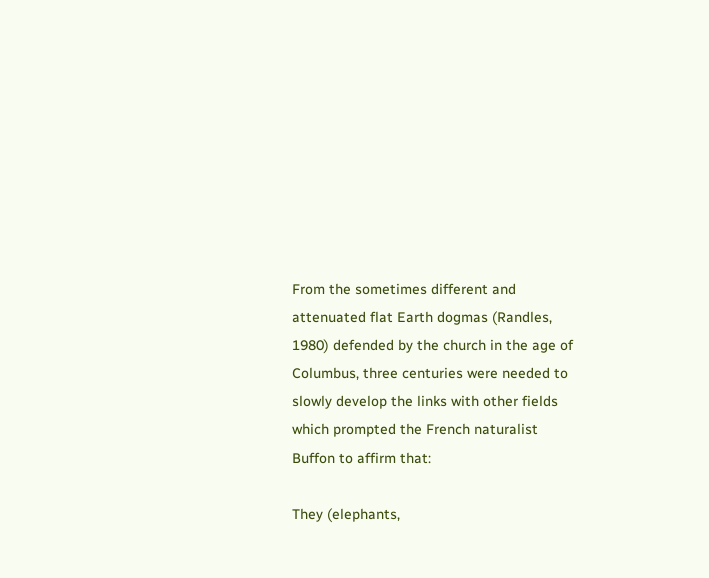From the sometimes different and attenuated flat Earth dogmas (Randles, 1980) defended by the church in the age of Columbus, three centuries were needed to slowly develop the links with other fields which prompted the French naturalist Buffon to affirm that:

They (elephants,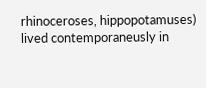rhinoceroses, hippopotamuses) lived contemporaneusly in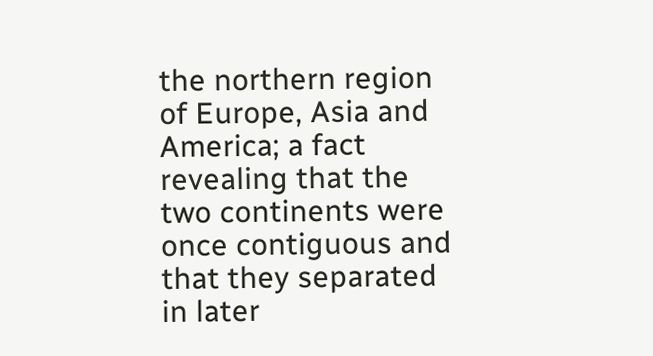the northern region of Europe, Asia and America; a fact revealing that the two continents were once contiguous and that they separated in later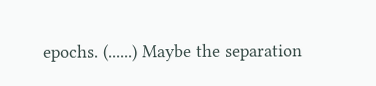epochs. (......) Maybe the separation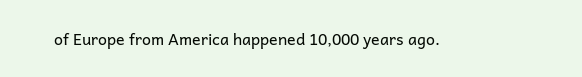of Europe from America happened 10,000 years ago.